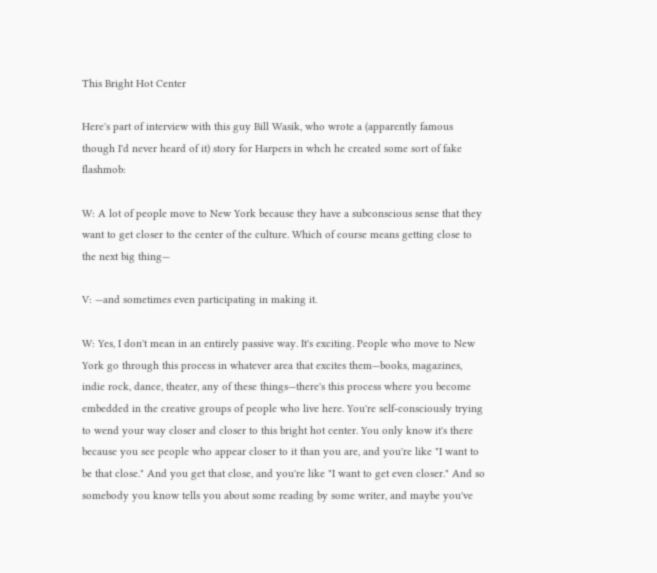This Bright Hot Center

Here's part of interview with this guy Bill Wasik, who wrote a (apparently famous though I'd never heard of it) story for Harpers in whch he created some sort of fake flashmob:

W: A lot of people move to New York because they have a subconscious sense that they want to get closer to the center of the culture. Which of course means getting close to the next big thing—

V: —and sometimes even participating in making it.

W: Yes, I don't mean in an entirely passive way. It's exciting. People who move to New York go through this process in whatever area that excites them—books, magazines, indie rock, dance, theater, any of these things—there's this process where you become embedded in the creative groups of people who live here. You're self-consciously trying to wend your way closer and closer to this bright hot center. You only know it's there because you see people who appear closer to it than you are, and you're like "I want to be that close." And you get that close, and you're like "I want to get even closer." And so somebody you know tells you about some reading by some writer, and maybe you've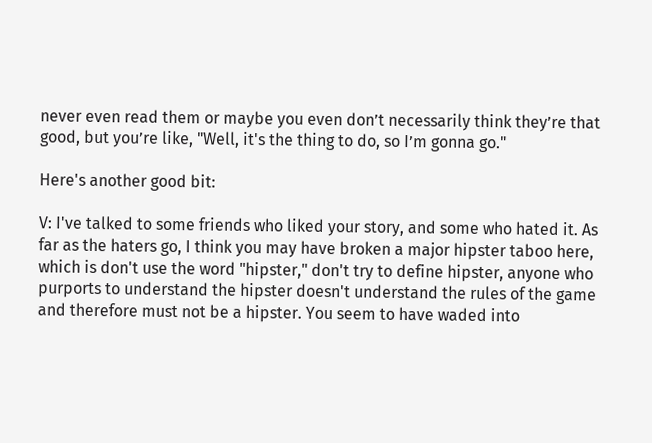never even read them or maybe you even don’t necessarily think they’re that good, but you’re like, "Well, it's the thing to do, so I’m gonna go."

Here's another good bit:

V: I've talked to some friends who liked your story, and some who hated it. As far as the haters go, I think you may have broken a major hipster taboo here, which is don't use the word "hipster," don't try to define hipster, anyone who purports to understand the hipster doesn't understand the rules of the game and therefore must not be a hipster. You seem to have waded into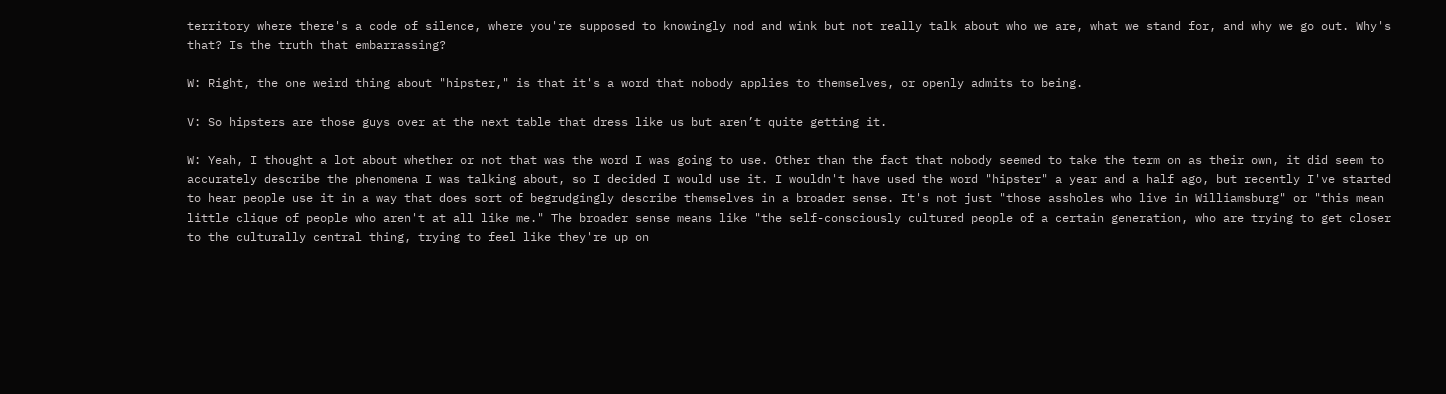territory where there's a code of silence, where you're supposed to knowingly nod and wink but not really talk about who we are, what we stand for, and why we go out. Why's that? Is the truth that embarrassing?

W: Right, the one weird thing about "hipster," is that it's a word that nobody applies to themselves, or openly admits to being.

V: So hipsters are those guys over at the next table that dress like us but aren’t quite getting it.

W: Yeah, I thought a lot about whether or not that was the word I was going to use. Other than the fact that nobody seemed to take the term on as their own, it did seem to accurately describe the phenomena I was talking about, so I decided I would use it. I wouldn't have used the word "hipster" a year and a half ago, but recently I've started to hear people use it in a way that does sort of begrudgingly describe themselves in a broader sense. It's not just "those assholes who live in Williamsburg" or "this mean little clique of people who aren't at all like me." The broader sense means like "the self-consciously cultured people of a certain generation, who are trying to get closer to the culturally central thing, trying to feel like they're up on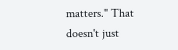matters." That doesn't just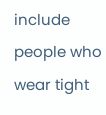include people who wear tight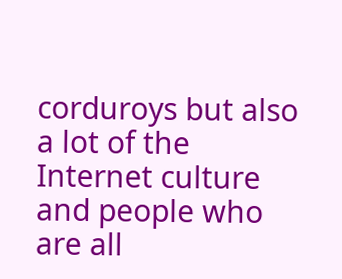corduroys but also a lot of the Internet culture and people who are all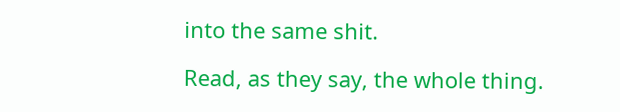into the same shit.

Read, as they say, the whole thing.